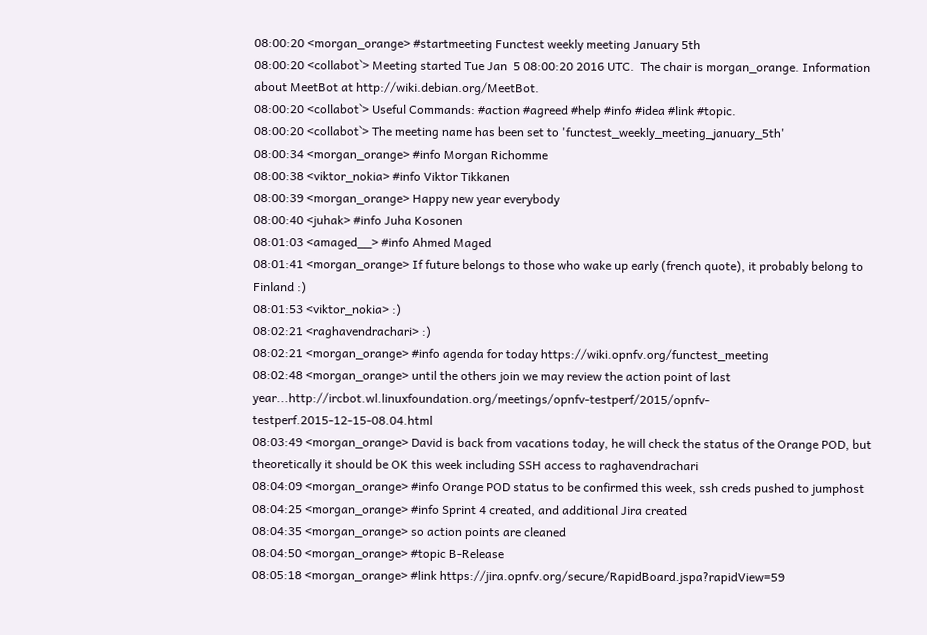08:00:20 <morgan_orange> #startmeeting Functest weekly meeting January 5th
08:00:20 <collabot`> Meeting started Tue Jan  5 08:00:20 2016 UTC.  The chair is morgan_orange. Information about MeetBot at http://wiki.debian.org/MeetBot.
08:00:20 <collabot`> Useful Commands: #action #agreed #help #info #idea #link #topic.
08:00:20 <collabot`> The meeting name has been set to 'functest_weekly_meeting_january_5th'
08:00:34 <morgan_orange> #info Morgan Richomme
08:00:38 <viktor_nokia> #info Viktor Tikkanen
08:00:39 <morgan_orange> Happy new year everybody
08:00:40 <juhak> #info Juha Kosonen
08:01:03 <amaged__> #info Ahmed Maged
08:01:41 <morgan_orange> If future belongs to those who wake up early (french quote), it probably belong to Finland :)
08:01:53 <viktor_nokia> :)
08:02:21 <raghavendrachari> :)
08:02:21 <morgan_orange> #info agenda for today https://wiki.opnfv.org/functest_meeting
08:02:48 <morgan_orange> until the others join we may review the action point of last year...http://ircbot.wl.linuxfoundation.org/meetings/opnfv-testperf/2015/opnfv-testperf.2015-12-15-08.04.html
08:03:49 <morgan_orange> David is back from vacations today, he will check the status of the Orange POD, but theoretically it should be OK this week including SSH access to raghavendrachari
08:04:09 <morgan_orange> #info Orange POD status to be confirmed this week, ssh creds pushed to jumphost
08:04:25 <morgan_orange> #info Sprint 4 created, and additional Jira created
08:04:35 <morgan_orange> so action points are cleaned
08:04:50 <morgan_orange> #topic B-Release
08:05:18 <morgan_orange> #link https://jira.opnfv.org/secure/RapidBoard.jspa?rapidView=59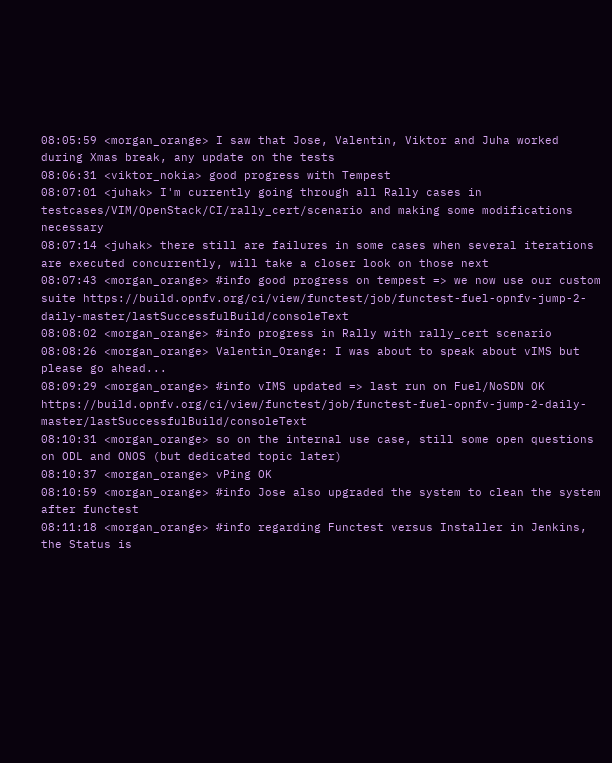08:05:59 <morgan_orange> I saw that Jose, Valentin, Viktor and Juha worked during Xmas break, any update on the tests
08:06:31 <viktor_nokia> good progress with Tempest
08:07:01 <juhak> I'm currently going through all Rally cases in testcases/VIM/OpenStack/CI/rally_cert/scenario and making some modifications necessary
08:07:14 <juhak> there still are failures in some cases when several iterations are executed concurrently, will take a closer look on those next
08:07:43 <morgan_orange> #info good progress on tempest => we now use our custom suite https://build.opnfv.org/ci/view/functest/job/functest-fuel-opnfv-jump-2-daily-master/lastSuccessfulBuild/consoleText
08:08:02 <morgan_orange> #info progress in Rally with rally_cert scenario
08:08:26 <morgan_orange> Valentin_Orange: I was about to speak about vIMS but please go ahead...
08:09:29 <morgan_orange> #info vIMS updated => last run on Fuel/NoSDN OK https://build.opnfv.org/ci/view/functest/job/functest-fuel-opnfv-jump-2-daily-master/lastSuccessfulBuild/consoleText
08:10:31 <morgan_orange> so on the internal use case, still some open questions on ODL and ONOS (but dedicated topic later)
08:10:37 <morgan_orange> vPing OK
08:10:59 <morgan_orange> #info Jose also upgraded the system to clean the system after functest
08:11:18 <morgan_orange> #info regarding Functest versus Installer in Jenkins, the Status is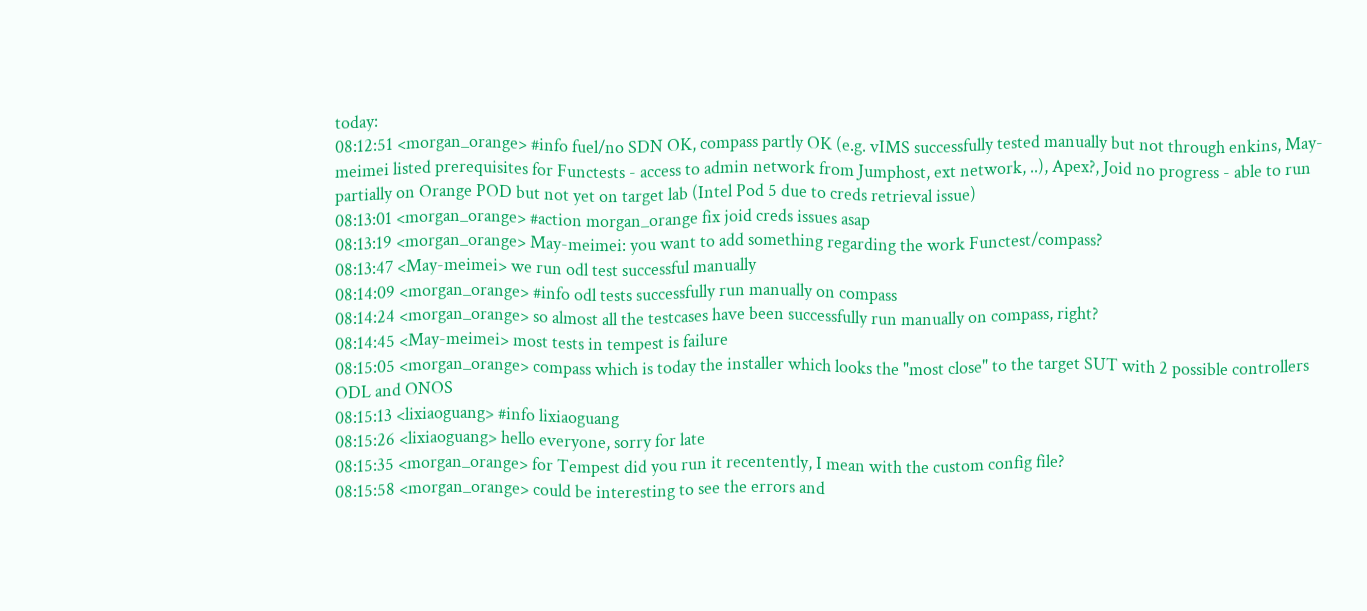today:
08:12:51 <morgan_orange> #info fuel/no SDN OK, compass partly OK (e.g. vIMS successfully tested manually but not through enkins, May-meimei listed prerequisites for Functests - access to admin network from Jumphost, ext network, ..), Apex?, Joid no progress - able to run partially on Orange POD but not yet on target lab (Intel Pod 5 due to creds retrieval issue)
08:13:01 <morgan_orange> #action morgan_orange fix joid creds issues asap
08:13:19 <morgan_orange> May-meimei: you want to add something regarding the work Functest/compass?
08:13:47 <May-meimei> we run odl test successful manually
08:14:09 <morgan_orange> #info odl tests successfully run manually on compass
08:14:24 <morgan_orange> so almost all the testcases have been successfully run manually on compass, right?
08:14:45 <May-meimei> most tests in tempest is failure
08:15:05 <morgan_orange> compass which is today the installer which looks the "most close" to the target SUT with 2 possible controllers ODL and ONOS
08:15:13 <lixiaoguang> #info lixiaoguang
08:15:26 <lixiaoguang> hello everyone, sorry for late
08:15:35 <morgan_orange> for Tempest did you run it recentently, I mean with the custom config file?
08:15:58 <morgan_orange> could be interesting to see the errors and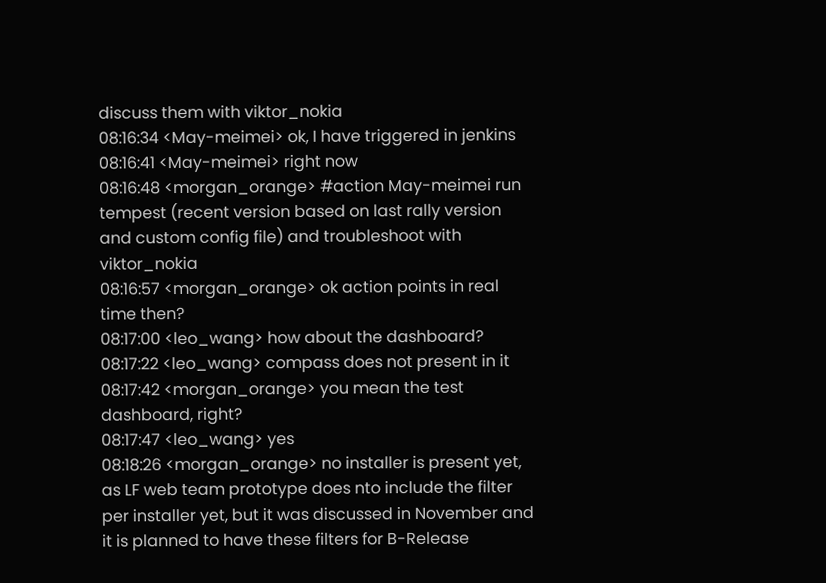discuss them with viktor_nokia
08:16:34 <May-meimei> ok, I have triggered in jenkins
08:16:41 <May-meimei> right now
08:16:48 <morgan_orange> #action May-meimei run tempest (recent version based on last rally version and custom config file) and troubleshoot with viktor_nokia
08:16:57 <morgan_orange> ok action points in real time then?
08:17:00 <leo_wang> how about the dashboard?
08:17:22 <leo_wang> compass does not present in it
08:17:42 <morgan_orange> you mean the test dashboard, right?
08:17:47 <leo_wang> yes
08:18:26 <morgan_orange> no installer is present yet, as LF web team prototype does nto include the filter per installer yet, but it was discussed in November and it is planned to have these filters for B-Release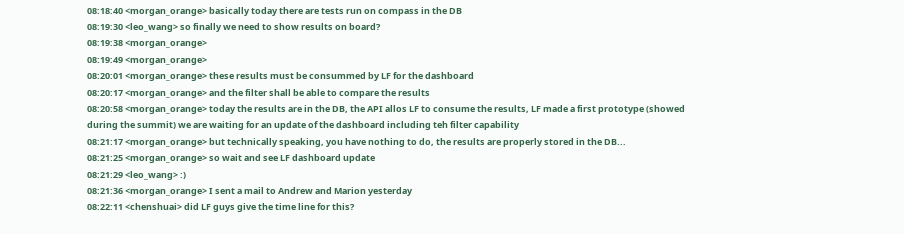08:18:40 <morgan_orange> basically today there are tests run on compass in the DB
08:19:30 <leo_wang> so finally we need to show results on board?
08:19:38 <morgan_orange>
08:19:49 <morgan_orange>
08:20:01 <morgan_orange> these results must be consummed by LF for the dashboard
08:20:17 <morgan_orange> and the filter shall be able to compare the results
08:20:58 <morgan_orange> today the results are in the DB, the API allos LF to consume the results, LF made a first prototype (showed during the summit) we are waiting for an update of the dashboard including teh filter capability
08:21:17 <morgan_orange> but technically speaking, you have nothing to do, the results are properly stored in the DB...
08:21:25 <morgan_orange> so wait and see LF dashboard update
08:21:29 <leo_wang> :)
08:21:36 <morgan_orange> I sent a mail to Andrew and Marion yesterday
08:22:11 <chenshuai> did LF guys give the time line for this?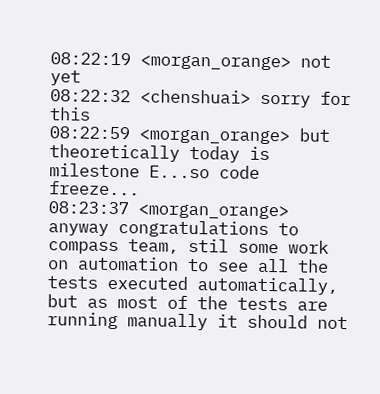08:22:19 <morgan_orange> not yet
08:22:32 <chenshuai> sorry for this
08:22:59 <morgan_orange> but theoretically today is milestone E...so code freeze...
08:23:37 <morgan_orange> anyway congratulations to compass team, stil some work on automation to see all the tests executed automatically, but as most of the tests are running manually it should not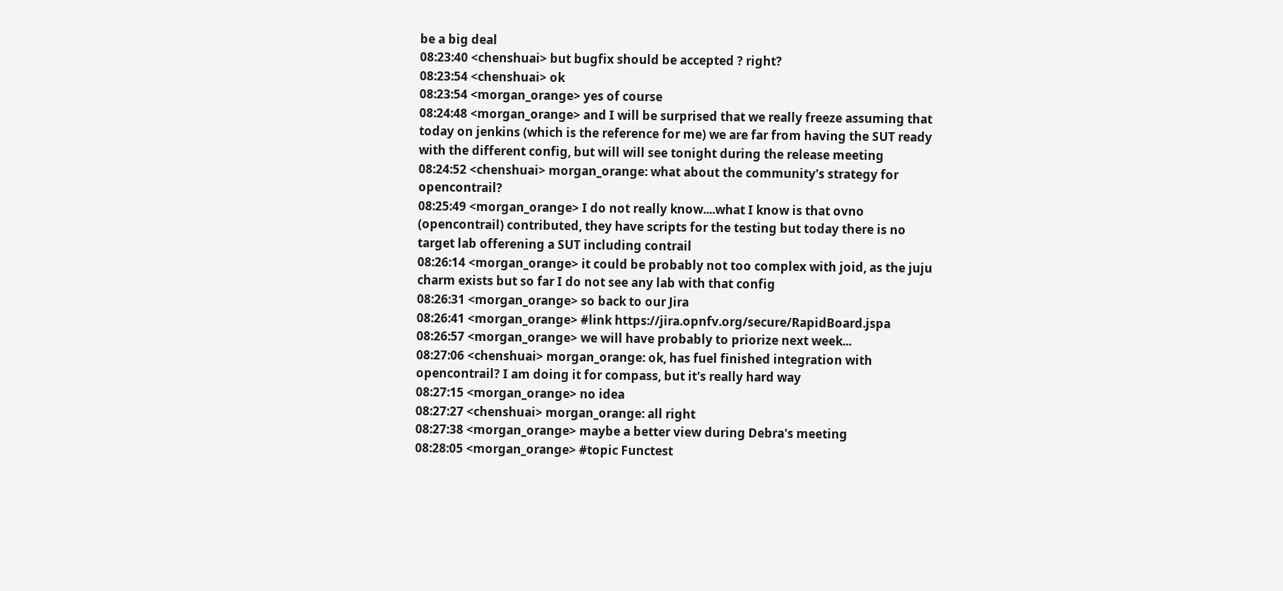be a big deal
08:23:40 <chenshuai> but bugfix should be accepted ? right?
08:23:54 <chenshuai> ok
08:23:54 <morgan_orange> yes of course
08:24:48 <morgan_orange> and I will be surprised that we really freeze assuming that today on jenkins (which is the reference for me) we are far from having the SUT ready with the different config, but will will see tonight during the release meeting
08:24:52 <chenshuai> morgan_orange: what about the community's strategy for opencontrail?
08:25:49 <morgan_orange> I do not really know....what I know is that ovno (opencontrail) contributed, they have scripts for the testing but today there is no target lab offerening a SUT including contrail
08:26:14 <morgan_orange> it could be probably not too complex with joid, as the juju charm exists but so far I do not see any lab with that config
08:26:31 <morgan_orange> so back to our Jira
08:26:41 <morgan_orange> #link https://jira.opnfv.org/secure/RapidBoard.jspa
08:26:57 <morgan_orange> we will have probably to priorize next week...
08:27:06 <chenshuai> morgan_orange: ok, has fuel finished integration with opencontrail? I am doing it for compass, but it's really hard way
08:27:15 <morgan_orange> no idea
08:27:27 <chenshuai> morgan_orange: all right
08:27:38 <morgan_orange> maybe a better view during Debra's meeting
08:28:05 <morgan_orange> #topic Functest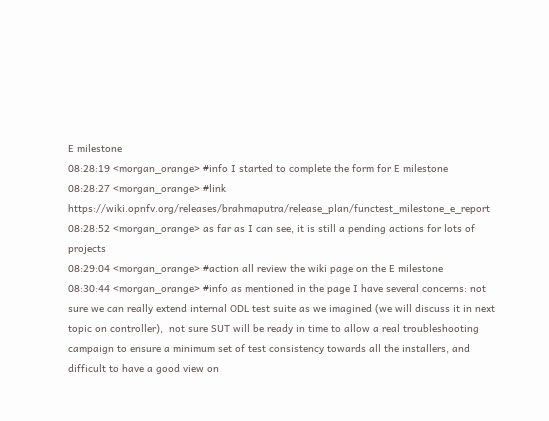E milestone
08:28:19 <morgan_orange> #info I started to complete the form for E milestone
08:28:27 <morgan_orange> #link https://wiki.opnfv.org/releases/brahmaputra/release_plan/functest_milestone_e_report
08:28:52 <morgan_orange> as far as I can see, it is still a pending actions for lots of projects
08:29:04 <morgan_orange> #action all review the wiki page on the E milestone
08:30:44 <morgan_orange> #info as mentioned in the page I have several concerns: not sure we can really extend internal ODL test suite as we imagined (we will discuss it in next topic on controller),  not sure SUT will be ready in time to allow a real troubleshooting campaign to ensure a minimum set of test consistency towards all the installers, and difficult to have a good view on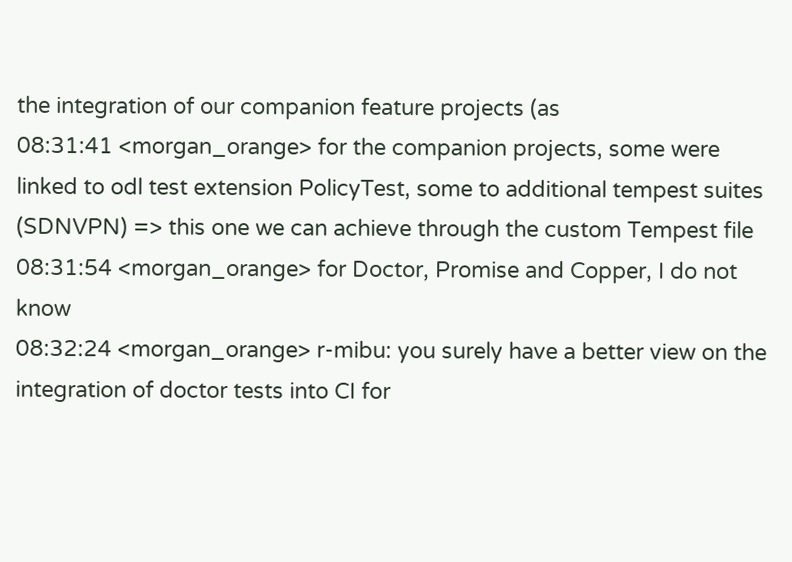the integration of our companion feature projects (as
08:31:41 <morgan_orange> for the companion projects, some were linked to odl test extension PolicyTest, some to additional tempest suites (SDNVPN) => this one we can achieve through the custom Tempest file
08:31:54 <morgan_orange> for Doctor, Promise and Copper, I do not know
08:32:24 <morgan_orange> r-mibu: you surely have a better view on the integration of doctor tests into CI for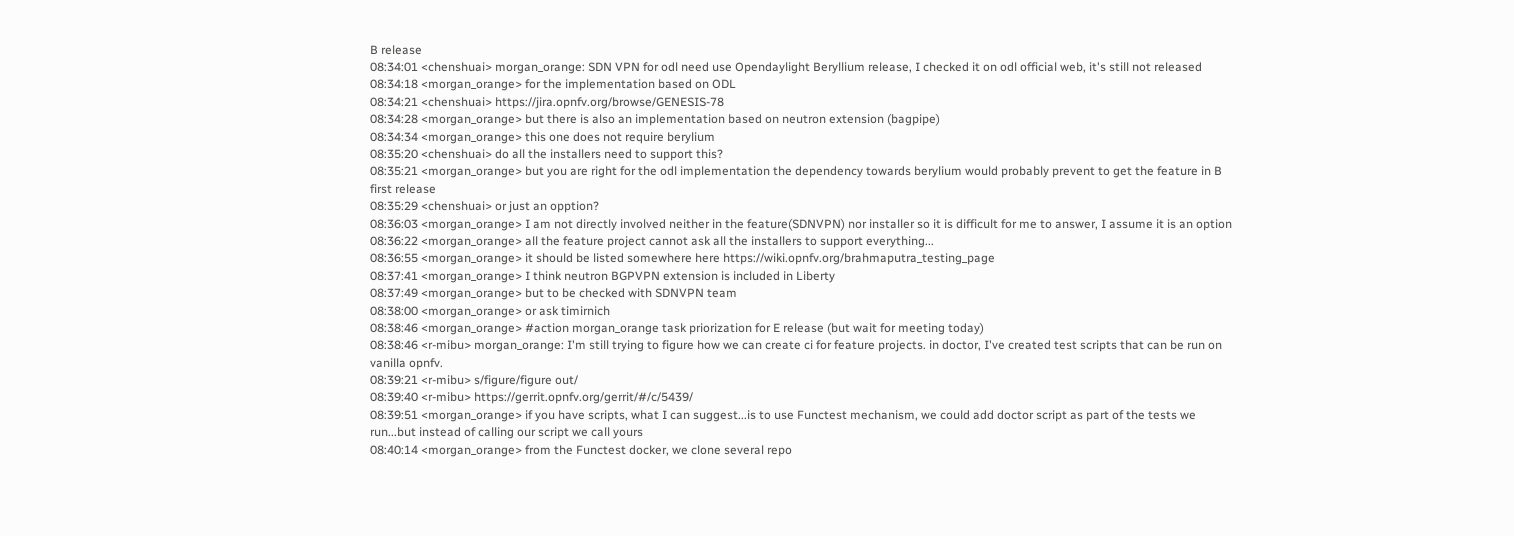B release
08:34:01 <chenshuai> morgan_orange: SDN VPN for odl need use Opendaylight Beryllium release, I checked it on odl official web, it's still not released
08:34:18 <morgan_orange> for the implementation based on ODL
08:34:21 <chenshuai> https://jira.opnfv.org/browse/GENESIS-78
08:34:28 <morgan_orange> but there is also an implementation based on neutron extension (bagpipe)
08:34:34 <morgan_orange> this one does not require berylium
08:35:20 <chenshuai> do all the installers need to support this?
08:35:21 <morgan_orange> but you are right for the odl implementation the dependency towards berylium would probably prevent to get the feature in B first release
08:35:29 <chenshuai> or just an opption?
08:36:03 <morgan_orange> I am not directly involved neither in the feature(SDNVPN) nor installer so it is difficult for me to answer, I assume it is an option
08:36:22 <morgan_orange> all the feature project cannot ask all the installers to support everything...
08:36:55 <morgan_orange> it should be listed somewhere here https://wiki.opnfv.org/brahmaputra_testing_page
08:37:41 <morgan_orange> I think neutron BGPVPN extension is included in Liberty
08:37:49 <morgan_orange> but to be checked with SDNVPN team
08:38:00 <morgan_orange> or ask timirnich
08:38:46 <morgan_orange> #action morgan_orange task priorization for E release (but wait for meeting today)
08:38:46 <r-mibu> morgan_orange: I'm still trying to figure how we can create ci for feature projects. in doctor, I've created test scripts that can be run on vanilla opnfv.
08:39:21 <r-mibu> s/figure/figure out/
08:39:40 <r-mibu> https://gerrit.opnfv.org/gerrit/#/c/5439/
08:39:51 <morgan_orange> if you have scripts, what I can suggest...is to use Functest mechanism, we could add doctor script as part of the tests we run...but instead of calling our script we call yours
08:40:14 <morgan_orange> from the Functest docker, we clone several repo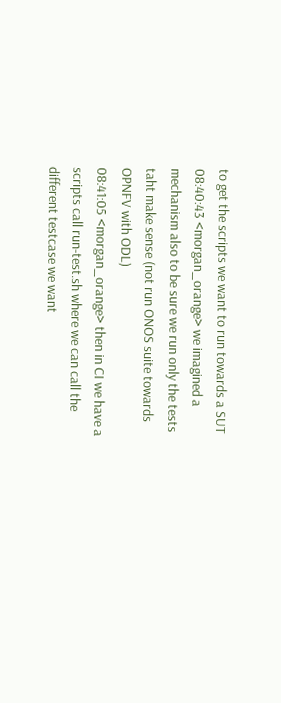to get the scripts we want to run towards a SUT
08:40:43 <morgan_orange> we imagined a mechanism also to be sure we run only the tests taht make sense (not run ONOS suite towards OPNFV with ODL)
08:41:05 <morgan_orange> then in CI we have a scripts call run-test.sh where we can call the different testcase we want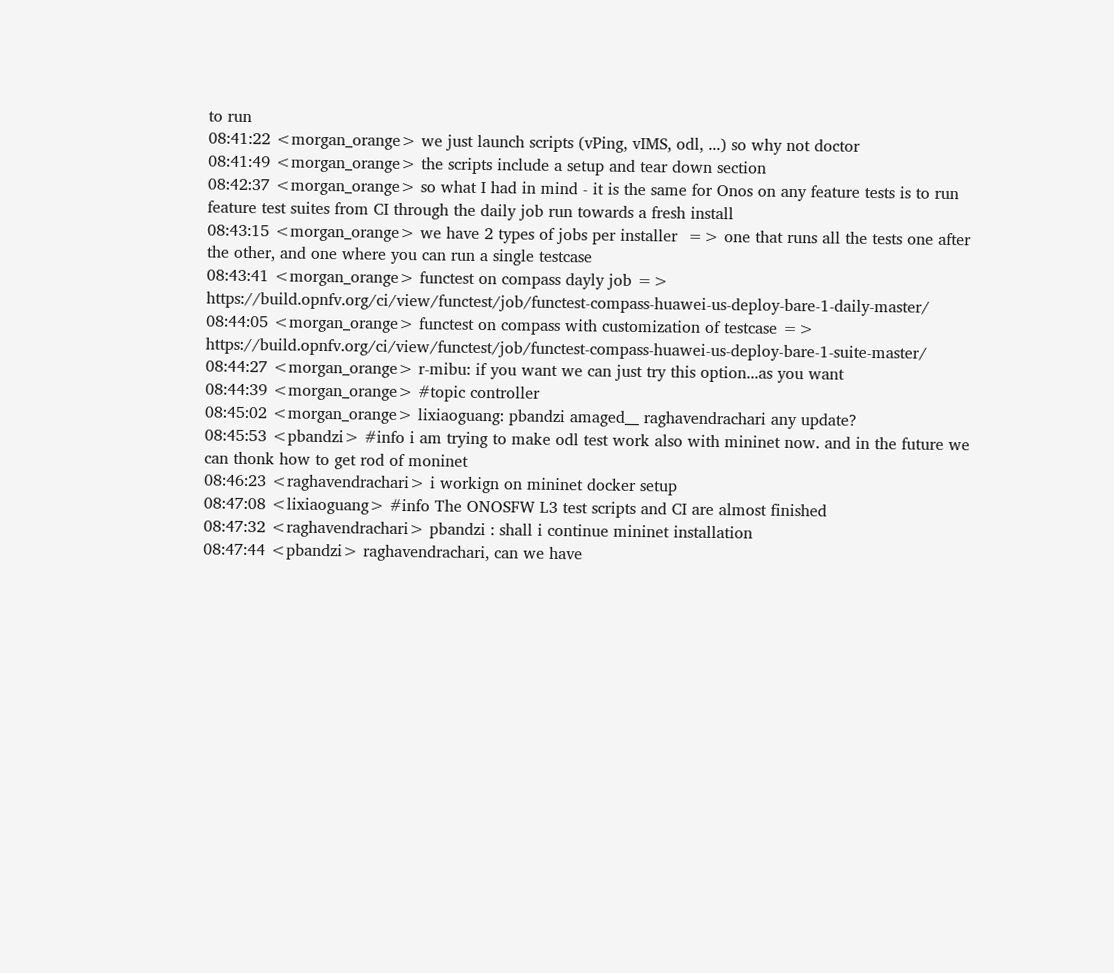to run
08:41:22 <morgan_orange> we just launch scripts (vPing, vIMS, odl, ...) so why not doctor
08:41:49 <morgan_orange> the scripts include a setup and tear down section
08:42:37 <morgan_orange> so what I had in mind - it is the same for Onos on any feature tests is to run feature test suites from CI through the daily job run towards a fresh install
08:43:15 <morgan_orange> we have 2 types of jobs per installer  => one that runs all the tests one after the other, and one where you can run a single testcase
08:43:41 <morgan_orange> functest on compass dayly job => https://build.opnfv.org/ci/view/functest/job/functest-compass-huawei-us-deploy-bare-1-daily-master/
08:44:05 <morgan_orange> functest on compass with customization of testcase => https://build.opnfv.org/ci/view/functest/job/functest-compass-huawei-us-deploy-bare-1-suite-master/
08:44:27 <morgan_orange> r-mibu: if you want we can just try this option...as you want
08:44:39 <morgan_orange> #topic controller
08:45:02 <morgan_orange> lixiaoguang: pbandzi amaged__ raghavendrachari any update?
08:45:53 <pbandzi> #info i am trying to make odl test work also with mininet now. and in the future we can thonk how to get rod of moninet
08:46:23 <raghavendrachari> i workign on mininet docker setup
08:47:08 <lixiaoguang> #info The ONOSFW L3 test scripts and CI are almost finished
08:47:32 <raghavendrachari> pbandzi : shall i continue mininet installation
08:47:44 <pbandzi> raghavendrachari, can we have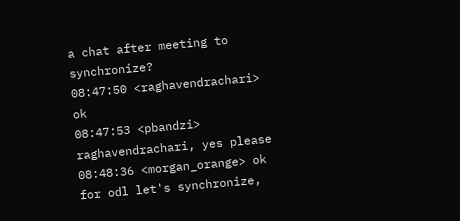a chat after meeting to synchronize?
08:47:50 <raghavendrachari> ok
08:47:53 <pbandzi> raghavendrachari, yes please
08:48:36 <morgan_orange> ok for odl let's synchronize,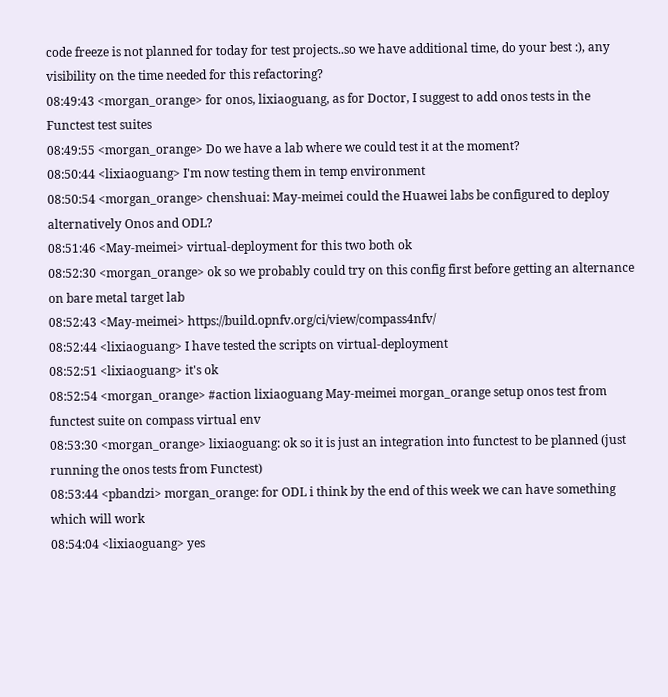code freeze is not planned for today for test projects..so we have additional time, do your best :), any visibility on the time needed for this refactoring?
08:49:43 <morgan_orange> for onos, lixiaoguang, as for Doctor, I suggest to add onos tests in the Functest test suites
08:49:55 <morgan_orange> Do we have a lab where we could test it at the moment?
08:50:44 <lixiaoguang> I'm now testing them in temp environment
08:50:54 <morgan_orange> chenshuai: May-meimei could the Huawei labs be configured to deploy alternatively Onos and ODL?
08:51:46 <May-meimei> virtual-deployment for this two both ok
08:52:30 <morgan_orange> ok so we probably could try on this config first before getting an alternance on bare metal target lab
08:52:43 <May-meimei> https://build.opnfv.org/ci/view/compass4nfv/
08:52:44 <lixiaoguang> I have tested the scripts on virtual-deployment
08:52:51 <lixiaoguang> it's ok
08:52:54 <morgan_orange> #action lixiaoguang May-meimei morgan_orange setup onos test from functest suite on compass virtual env
08:53:30 <morgan_orange> lixiaoguang: ok so it is just an integration into functest to be planned (just running the onos tests from Functest)
08:53:44 <pbandzi> morgan_orange: for ODL i think by the end of this week we can have something which will work
08:54:04 <lixiaoguang> yes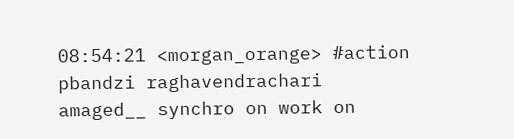08:54:21 <morgan_orange> #action pbandzi raghavendrachari amaged__ synchro on work on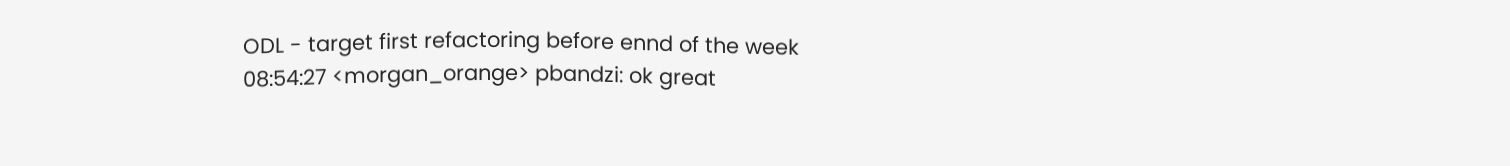ODL - target first refactoring before ennd of the week
08:54:27 <morgan_orange> pbandzi: ok great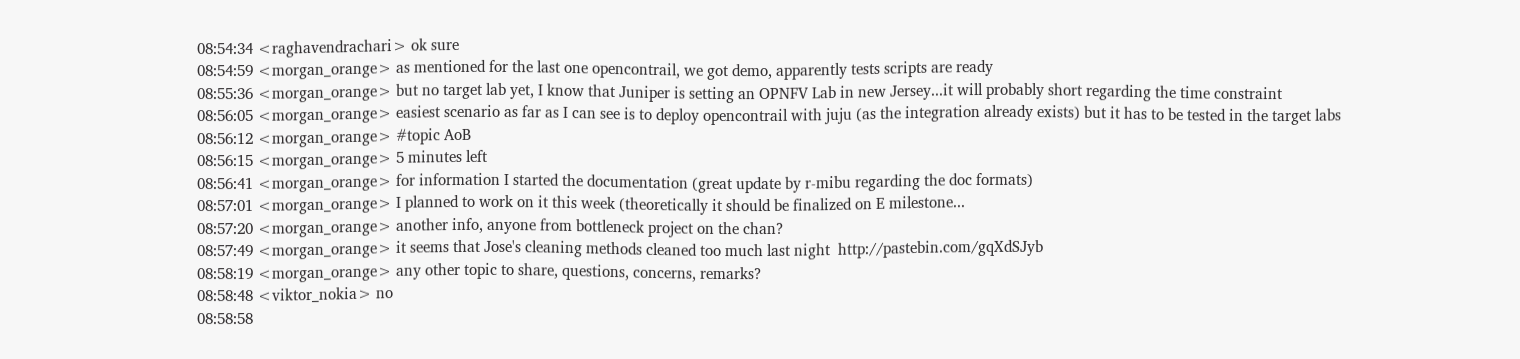08:54:34 <raghavendrachari> ok sure
08:54:59 <morgan_orange> as mentioned for the last one opencontrail, we got demo, apparently tests scripts are ready
08:55:36 <morgan_orange> but no target lab yet, I know that Juniper is setting an OPNFV Lab in new Jersey...it will probably short regarding the time constraint
08:56:05 <morgan_orange> easiest scenario as far as I can see is to deploy opencontrail with juju (as the integration already exists) but it has to be tested in the target labs
08:56:12 <morgan_orange> #topic AoB
08:56:15 <morgan_orange> 5 minutes left
08:56:41 <morgan_orange> for information I started the documentation (great update by r-mibu regarding the doc formats)
08:57:01 <morgan_orange> I planned to work on it this week (theoretically it should be finalized on E milestone...
08:57:20 <morgan_orange> another info, anyone from bottleneck project on the chan?
08:57:49 <morgan_orange> it seems that Jose's cleaning methods cleaned too much last night  http://pastebin.com/gqXdSJyb
08:58:19 <morgan_orange> any other topic to share, questions, concerns, remarks?
08:58:48 <viktor_nokia> no
08:58:58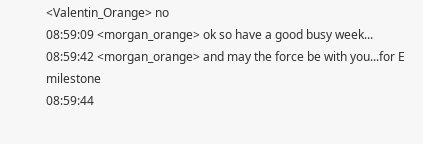<Valentin_Orange> no
08:59:09 <morgan_orange> ok so have a good busy week...
08:59:42 <morgan_orange> and may the force be with you...for E milestone
08:59:44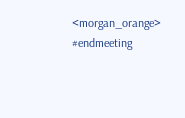<morgan_orange> #endmeeting